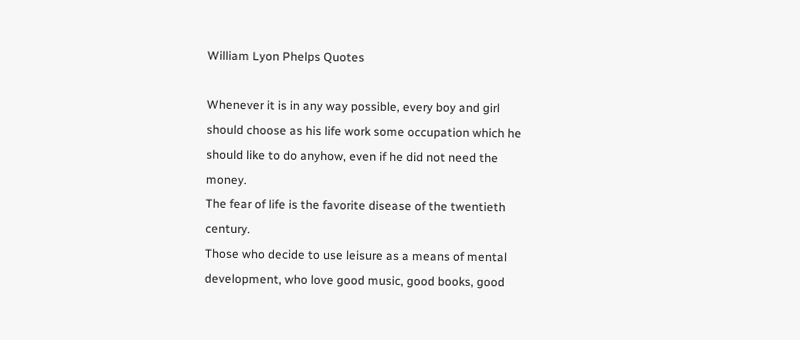William Lyon Phelps Quotes

Whenever it is in any way possible, every boy and girl should choose as his life work some occupation which he should like to do anyhow, even if he did not need the money.
The fear of life is the favorite disease of the twentieth century.
Those who decide to use leisure as a means of mental development, who love good music, good books, good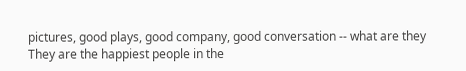pictures, good plays, good company, good conversation -- what are they They are the happiest people in the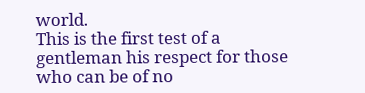world.
This is the first test of a gentleman his respect for those who can be of no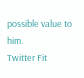possible value to him.
Twitter Fit